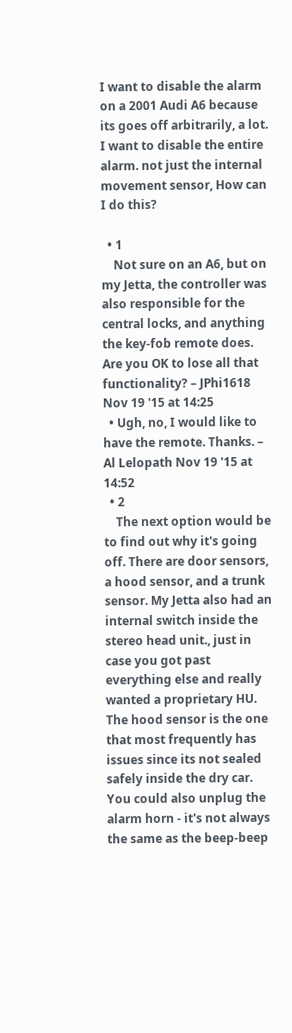I want to disable the alarm on a 2001 Audi A6 because its goes off arbitrarily, a lot. I want to disable the entire alarm. not just the internal movement sensor, How can I do this?

  • 1
    Not sure on an A6, but on my Jetta, the controller was also responsible for the central locks, and anything the key-fob remote does. Are you OK to lose all that functionality? – JPhi1618 Nov 19 '15 at 14:25
  • Ugh, no, I would like to have the remote. Thanks. – Al Lelopath Nov 19 '15 at 14:52
  • 2
    The next option would be to find out why it's going off. There are door sensors, a hood sensor, and a trunk sensor. My Jetta also had an internal switch inside the stereo head unit., just in case you got past everything else and really wanted a proprietary HU. The hood sensor is the one that most frequently has issues since its not sealed safely inside the dry car. You could also unplug the alarm horn - it's not always the same as the beep-beep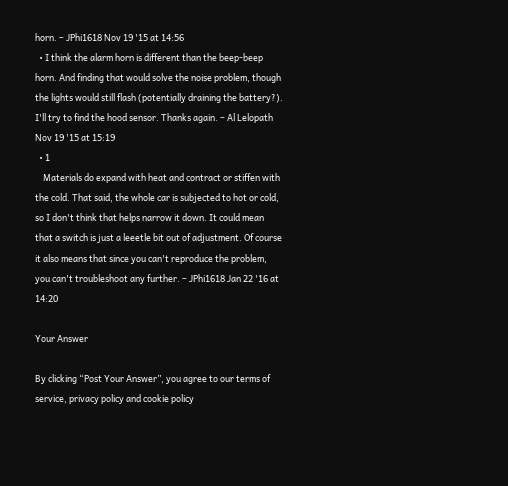horn. – JPhi1618 Nov 19 '15 at 14:56
  • I think the alarm horn is different than the beep-beep horn. And finding that would solve the noise problem, though the lights would still flash (potentially draining the battery?). I'll try to find the hood sensor. Thanks again. – Al Lelopath Nov 19 '15 at 15:19
  • 1
    Materials do expand with heat and contract or stiffen with the cold. That said, the whole car is subjected to hot or cold, so I don't think that helps narrow it down. It could mean that a switch is just a leeetle bit out of adjustment. Of course it also means that since you can't reproduce the problem, you can't troubleshoot any further. – JPhi1618 Jan 22 '16 at 14:20

Your Answer

By clicking “Post Your Answer”, you agree to our terms of service, privacy policy and cookie policy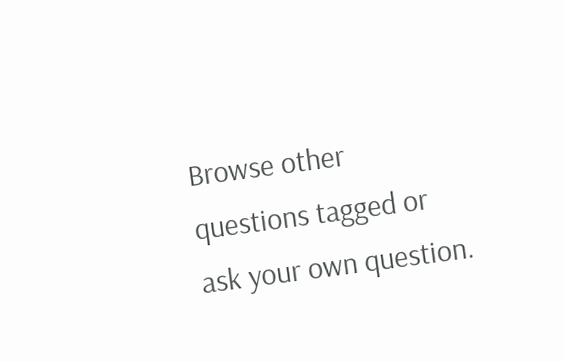Browse other questions tagged or ask your own question.